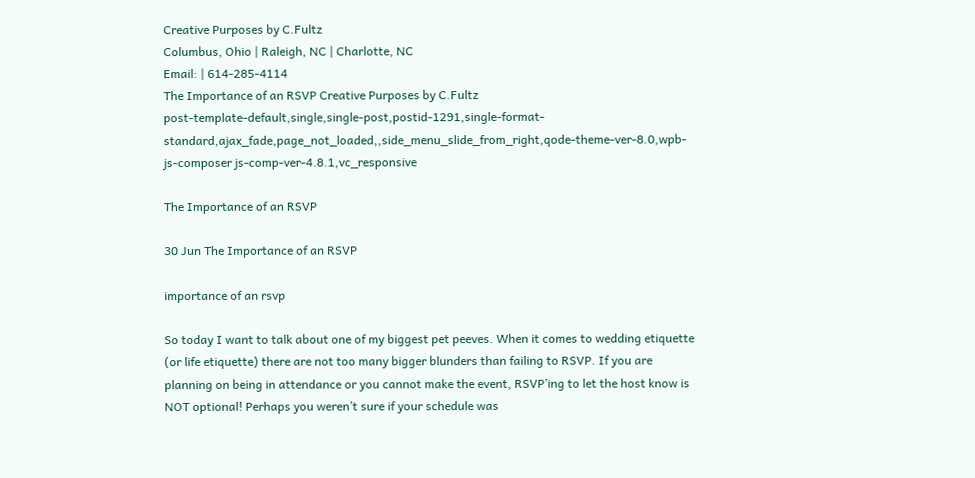Creative Purposes by C.Fultz
Columbus, Ohio | Raleigh, NC | Charlotte, NC
Email: | 614-285-4114
The Importance of an RSVP Creative Purposes by C.Fultz
post-template-default,single,single-post,postid-1291,single-format-standard,ajax_fade,page_not_loaded,,side_menu_slide_from_right,qode-theme-ver-8.0,wpb-js-composer js-comp-ver-4.8.1,vc_responsive

The Importance of an RSVP

30 Jun The Importance of an RSVP

importance of an rsvp

So today I want to talk about one of my biggest pet peeves. When it comes to wedding etiquette (or life etiquette) there are not too many bigger blunders than failing to RSVP. If you are planning on being in attendance or you cannot make the event, RSVP’ing to let the host know is NOT optional! Perhaps you weren’t sure if your schedule was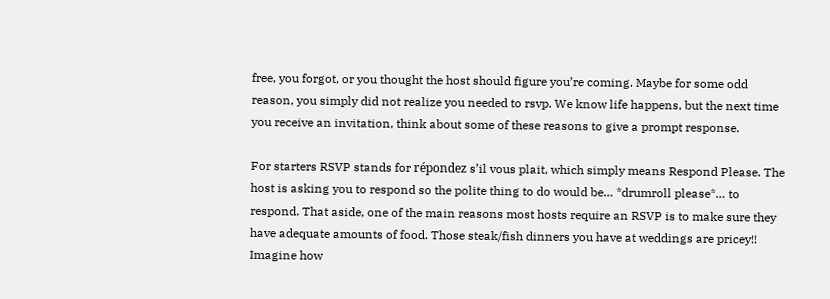free, you forgot, or you thought the host should figure you’re coming. Maybe for some odd reason, you simply did not realize you needed to rsvp. We know life happens, but the next time you receive an invitation, think about some of these reasons to give a prompt response.

For starters RSVP stands for répondez s’il vous plait, which simply means Respond Please. The host is asking you to respond so the polite thing to do would be… *drumroll please*… to respond. That aside, one of the main reasons most hosts require an RSVP is to make sure they have adequate amounts of food. Those steak/fish dinners you have at weddings are pricey!! Imagine how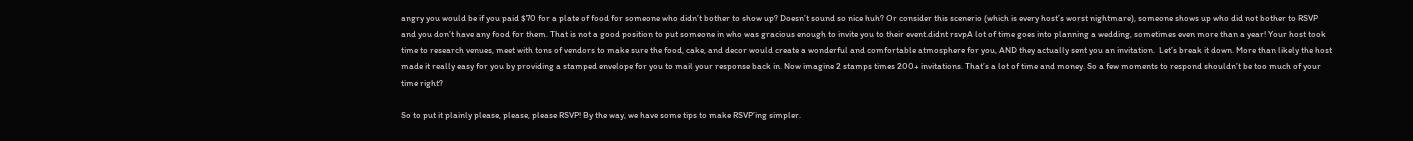angry you would be if you paid $70 for a plate of food for someone who didn’t bother to show up? Doesn’t sound so nice huh? Or consider this scenerio (which is every host’s worst nightmare), someone shows up who did not bother to RSVP and you don’t have any food for them. That is not a good position to put someone in who was gracious enough to invite you to their event.didnt rsvpA lot of time goes into planning a wedding, sometimes even more than a year! Your host took time to research venues, meet with tons of vendors to make sure the food, cake, and decor would create a wonderful and comfortable atmosphere for you, AND they actually sent you an invitation.  Let’s break it down. More than likely the host made it really easy for you by providing a stamped envelope for you to mail your response back in. Now imagine 2 stamps times 200+ invitations. That’s a lot of time and money. So a few moments to respond shouldn’t be too much of your time right?

So to put it plainly please, please, please RSVP! By the way, we have some tips to make RSVP’ing simpler.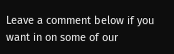Leave a comment below if you want in on some of our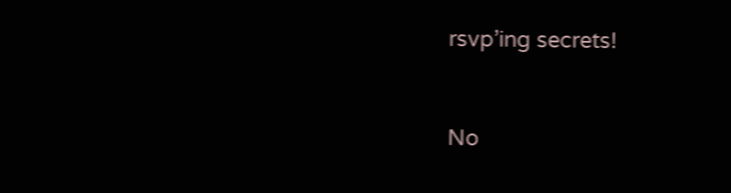rsvp’ing secrets!


No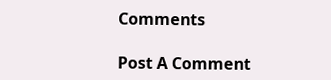Comments

Post A Comment